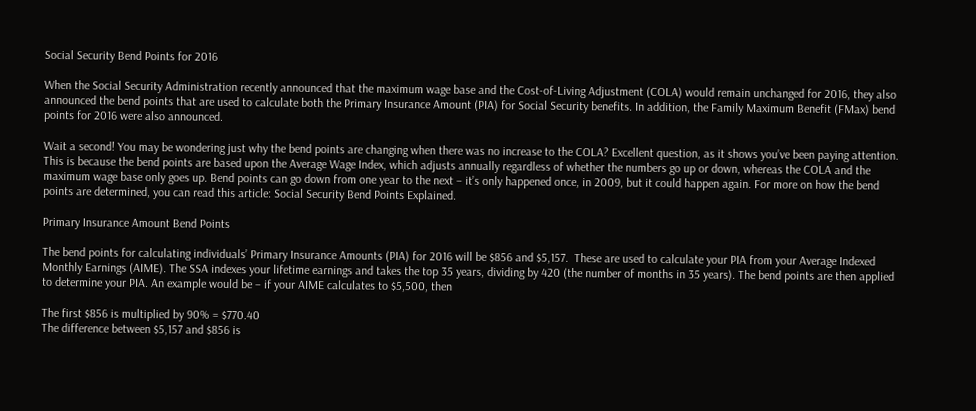Social Security Bend Points for 2016

When the Social Security Administration recently announced that the maximum wage base and the Cost-of-Living Adjustment (COLA) would remain unchanged for 2016, they also announced the bend points that are used to calculate both the Primary Insurance Amount (PIA) for Social Security benefits. In addition, the Family Maximum Benefit (FMax) bend points for 2016 were also announced.

Wait a second! You may be wondering just why the bend points are changing when there was no increase to the COLA? Excellent question, as it shows you’ve been paying attention. This is because the bend points are based upon the Average Wage Index, which adjusts annually regardless of whether the numbers go up or down, whereas the COLA and the maximum wage base only goes up. Bend points can go down from one year to the next – it’s only happened once, in 2009, but it could happen again. For more on how the bend points are determined, you can read this article: Social Security Bend Points Explained.

Primary Insurance Amount Bend Points

The bend points for calculating individuals’ Primary Insurance Amounts (PIA) for 2016 will be $856 and $5,157.  These are used to calculate your PIA from your Average Indexed Monthly Earnings (AIME). The SSA indexes your lifetime earnings and takes the top 35 years, dividing by 420 (the number of months in 35 years). The bend points are then applied to determine your PIA. An example would be – if your AIME calculates to $5,500, then

The first $856 is multiplied by 90% = $770.40
The difference between $5,157 and $856 is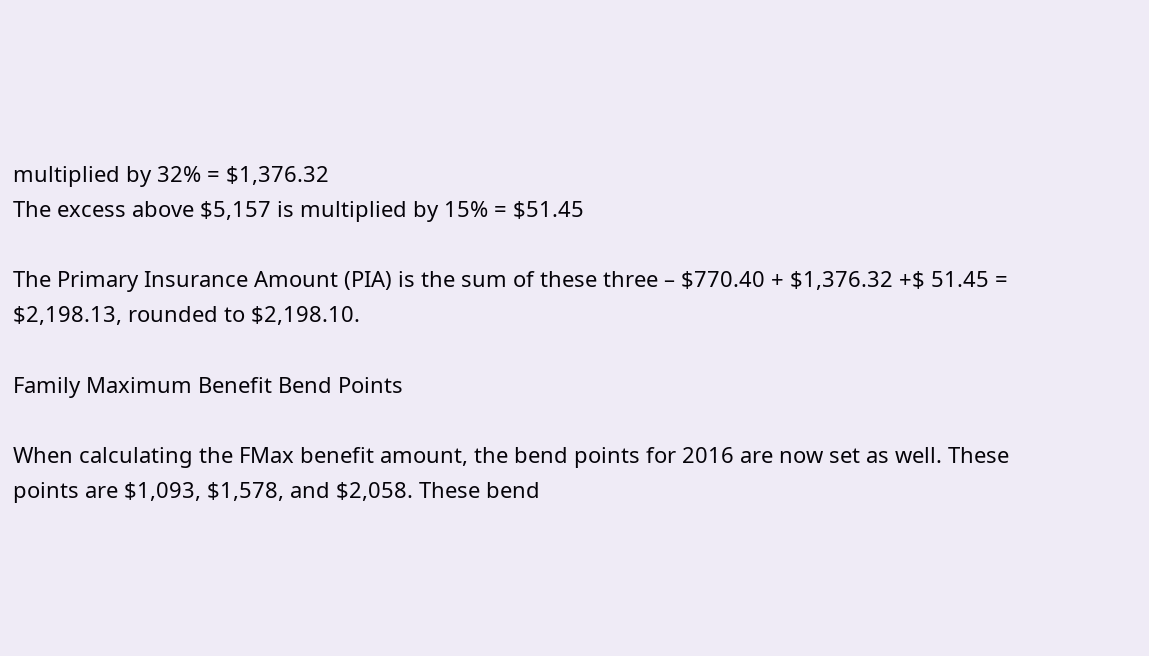multiplied by 32% = $1,376.32
The excess above $5,157 is multiplied by 15% = $51.45

The Primary Insurance Amount (PIA) is the sum of these three – $770.40 + $1,376.32 +$ 51.45 = $2,198.13, rounded to $2,198.10.

Family Maximum Benefit Bend Points

When calculating the FMax benefit amount, the bend points for 2016 are now set as well. These points are $1,093, $1,578, and $2,058. These bend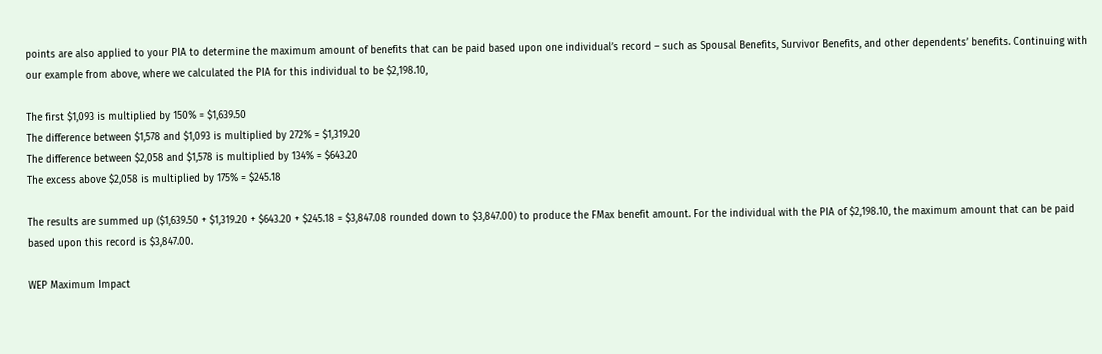points are also applied to your PIA to determine the maximum amount of benefits that can be paid based upon one individual’s record – such as Spousal Benefits, Survivor Benefits, and other dependents’ benefits. Continuing with our example from above, where we calculated the PIA for this individual to be $2,198.10,

The first $1,093 is multiplied by 150% = $1,639.50
The difference between $1,578 and $1,093 is multiplied by 272% = $1,319.20
The difference between $2,058 and $1,578 is multiplied by 134% = $643.20
The excess above $2,058 is multiplied by 175% = $245.18

The results are summed up ($1,639.50 + $1,319.20 + $643.20 + $245.18 = $3,847.08 rounded down to $3,847.00) to produce the FMax benefit amount. For the individual with the PIA of $2,198.10, the maximum amount that can be paid based upon this record is $3,847.00.

WEP Maximum Impact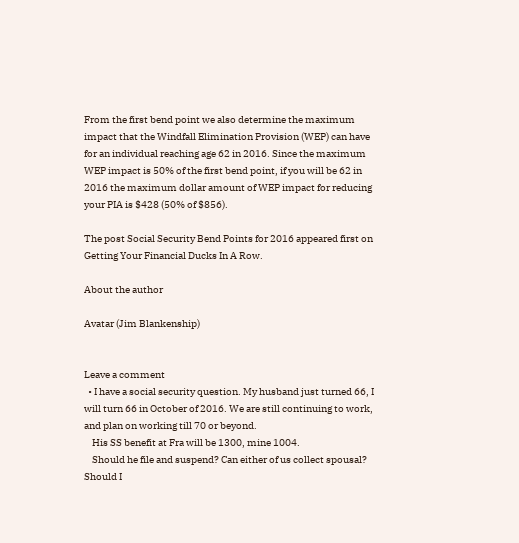From the first bend point we also determine the maximum impact that the Windfall Elimination Provision (WEP) can have for an individual reaching age 62 in 2016. Since the maximum WEP impact is 50% of the first bend point, if you will be 62 in 2016 the maximum dollar amount of WEP impact for reducing your PIA is $428 (50% of $856).

The post Social Security Bend Points for 2016 appeared first on Getting Your Financial Ducks In A Row.

About the author

Avatar (Jim Blankenship)


Leave a comment
  • I have a social security question. My husband just turned 66, I will turn 66 in October of 2016. We are still continuing to work, and plan on working till 70 or beyond.
    His SS benefit at Fra will be 1300, mine 1004.
    Should he file and suspend? Can either of us collect spousal? Should I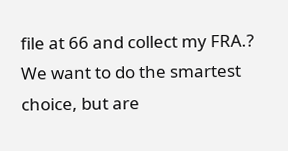file at 66 and collect my FRA.? We want to do the smartest choice, but are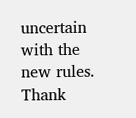uncertain with the new rules. Thank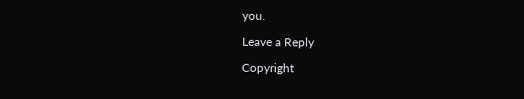you.

Leave a Reply

Copyright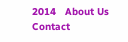2014   About Us   Contact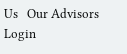Us   Our Advisors       Login